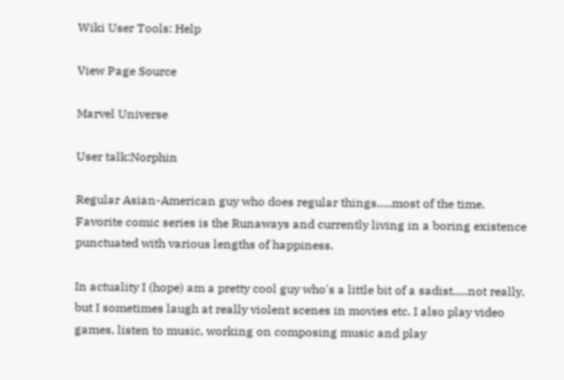Wiki User Tools: Help

View Page Source

Marvel Universe

User talk:Norphin

Regular Asian-American guy who does regular things.....most of the time. Favorite comic series is the Runaways and currently living in a boring existence punctuated with various lengths of happiness.

In actuality I (hope) am a pretty cool guy who's a little bit of a sadist.....not really, but I sometimes laugh at really violent scenes in movies etc. I also play video games, listen to music, working on composing music and play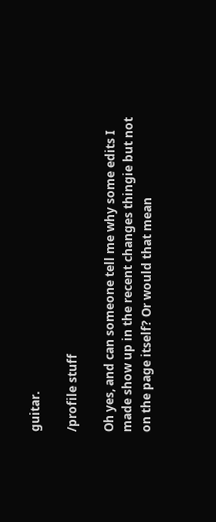guitar.

/profile stuff

Oh yes, and can someone tell me why some edits I made show up in the recent changes thingie but not on the page itself? Or would that mean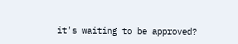it's waiting to be approved?